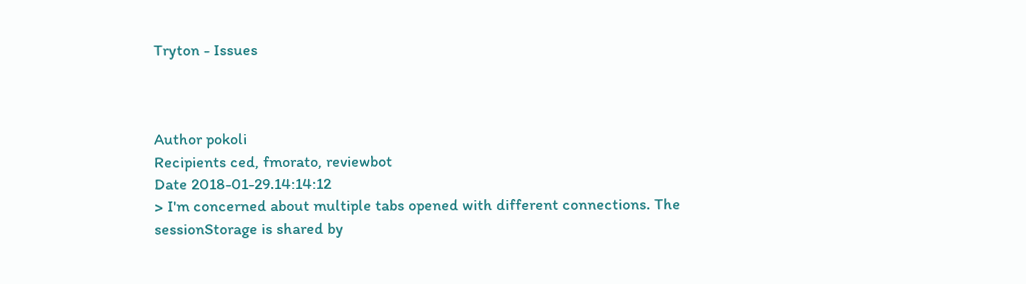Tryton - Issues



Author pokoli
Recipients ced, fmorato, reviewbot
Date 2018-01-29.14:14:12
> I'm concerned about multiple tabs opened with different connections. The sessionStorage is shared by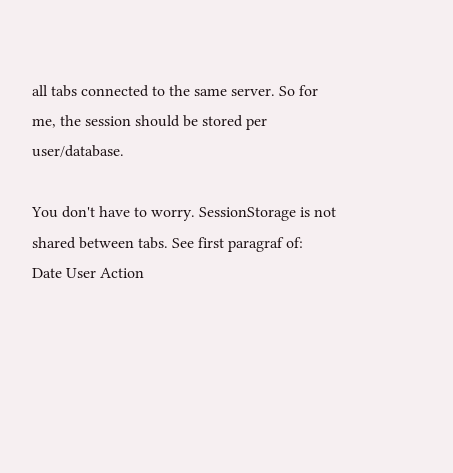all tabs connected to the same server. So for me, the session should be stored per user/database.

You don't have to worry. SessionStorage is not shared between tabs. See first paragraf of:
Date User Action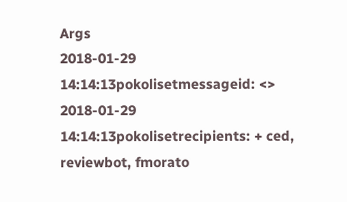Args
2018-01-29 14:14:13pokolisetmessageid: <>
2018-01-29 14:14:13pokolisetrecipients: + ced, reviewbot, fmorato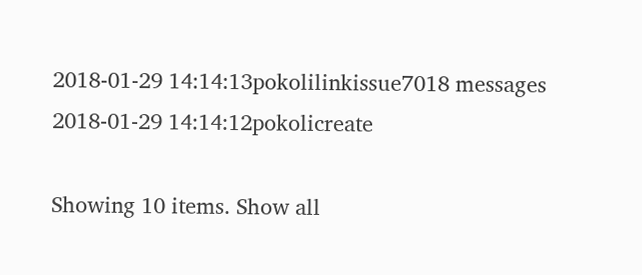2018-01-29 14:14:13pokolilinkissue7018 messages
2018-01-29 14:14:12pokolicreate

Showing 10 items. Show all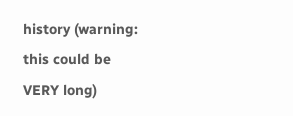history (warning: this could be VERY long)